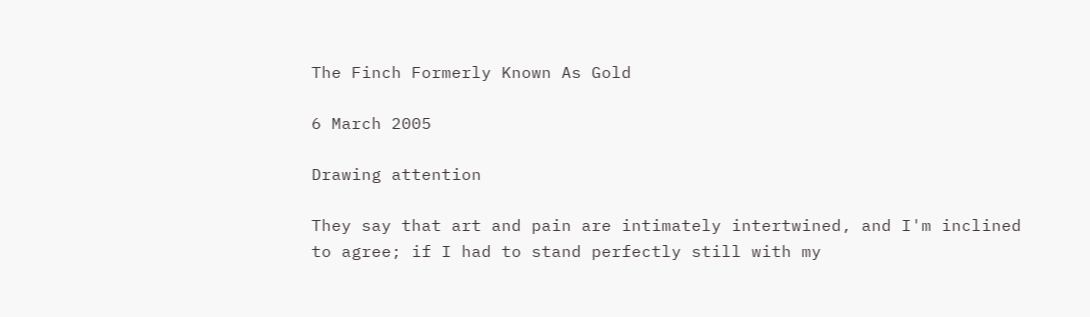The Finch Formerly Known As Gold

6 March 2005

Drawing attention

They say that art and pain are intimately intertwined, and I'm inclined to agree; if I had to stand perfectly still with my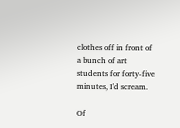clothes off in front of a bunch of art students for forty-five minutes, I'd scream.

Of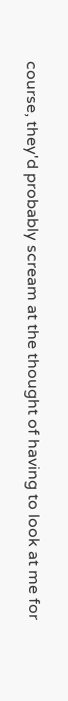course, they'd probably scream at the thought of having to look at me for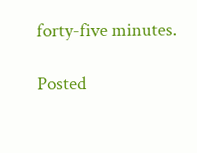forty-five minutes.

Posted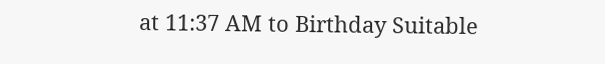at 11:37 AM to Birthday Suitable